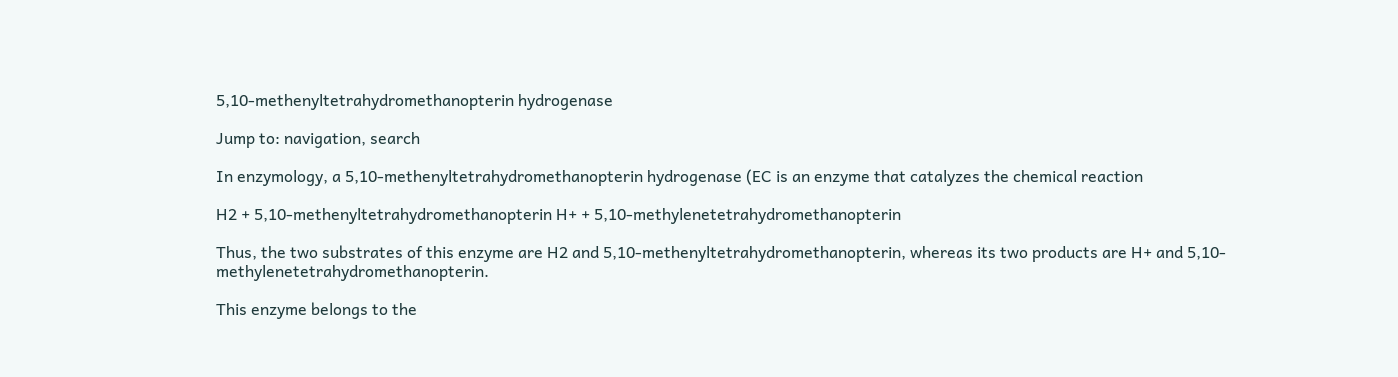5,10-methenyltetrahydromethanopterin hydrogenase

Jump to: navigation, search

In enzymology, a 5,10-methenyltetrahydromethanopterin hydrogenase (EC is an enzyme that catalyzes the chemical reaction

H2 + 5,10-methenyltetrahydromethanopterin H+ + 5,10-methylenetetrahydromethanopterin

Thus, the two substrates of this enzyme are H2 and 5,10-methenyltetrahydromethanopterin, whereas its two products are H+ and 5,10-methylenetetrahydromethanopterin.

This enzyme belongs to the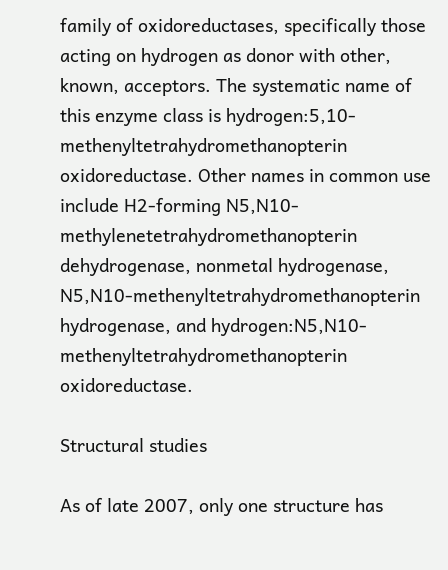family of oxidoreductases, specifically those acting on hydrogen as donor with other, known, acceptors. The systematic name of this enzyme class is hydrogen:5,10-methenyltetrahydromethanopterin oxidoreductase. Other names in common use include H2-forming N5,N10-methylenetetrahydromethanopterin dehydrogenase, nonmetal hydrogenase, N5,N10-methenyltetrahydromethanopterin hydrogenase, and hydrogen:N5,N10-methenyltetrahydromethanopterin oxidoreductase.

Structural studies

As of late 2007, only one structure has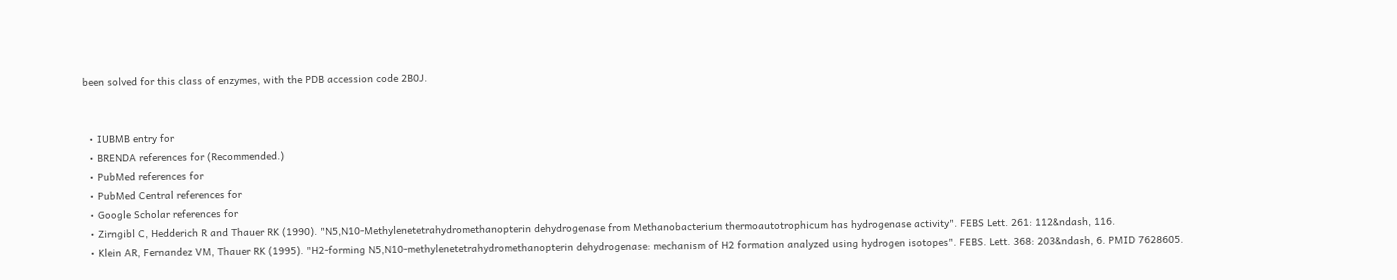been solved for this class of enzymes, with the PDB accession code 2B0J.


  • IUBMB entry for
  • BRENDA references for (Recommended.)
  • PubMed references for
  • PubMed Central references for
  • Google Scholar references for
  • Zirngibl C, Hedderich R and Thauer RK (1990). "N5,N10-Methylenetetrahydromethanopterin dehydrogenase from Methanobacterium thermoautotrophicum has hydrogenase activity". FEBS Lett. 261: 112&ndash, 116.
  • Klein AR, Fernandez VM, Thauer RK (1995). "H2-forming N5,N10-methylenetetrahydromethanopterin dehydrogenase: mechanism of H2 formation analyzed using hydrogen isotopes". FEBS. Lett. 368: 203&ndash, 6. PMID 7628605.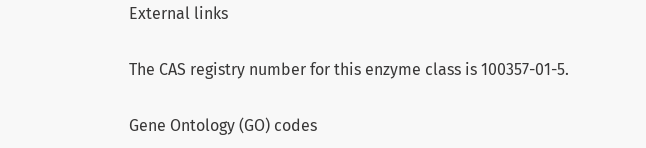External links

The CAS registry number for this enzyme class is 100357-01-5.

Gene Ontology (GO) codes